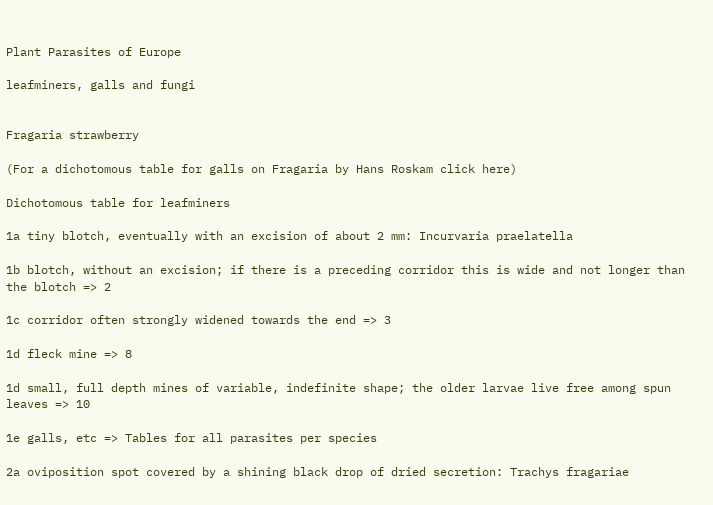Plant Parasites of Europe

leafminers, galls and fungi


Fragaria strawberry

(For a dichotomous table for galls on Fragaria by Hans Roskam click here)

Dichotomous table for leafminers

1a tiny blotch, eventually with an excision of about 2 mm: Incurvaria praelatella

1b blotch, without an excision; if there is a preceding corridor this is wide and not longer than the blotch => 2

1c corridor often strongly widened towards the end => 3

1d fleck mine => 8

1d small, full depth mines of variable, indefinite shape; the older larvae live free among spun leaves => 10

1e galls, etc => Tables for all parasites per species

2a oviposition spot covered by a shining black drop of dried secretion: Trachys fragariae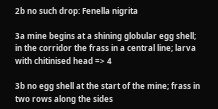2b no such drop: Fenella nigrita

3a mine begins at a shining globular egg shell; in the corridor the frass in a central line; larva with chitinised head => 4

3b no egg shell at the start of the mine; frass in two rows along the sides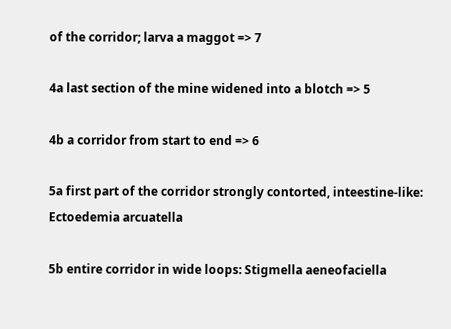of the corridor; larva a maggot => 7

4a last section of the mine widened into a blotch => 5

4b a corridor from start to end => 6

5a first part of the corridor strongly contorted, inteestine-like: Ectoedemia arcuatella

5b entire corridor in wide loops: Stigmella aeneofaciella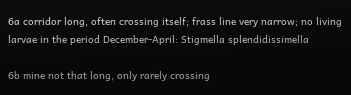6a corridor long, often crossing itself; frass line very narrow; no living larvae in the period December-April: Stigmella splendidissimella

6b mine not that long, only rarely crossing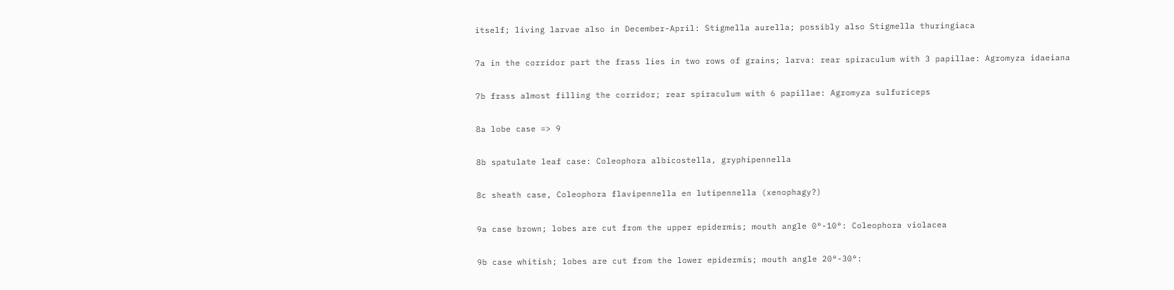itself; living larvae also in December-April: Stigmella aurella; possibly also Stigmella thuringiaca

7a in the corridor part the frass lies in two rows of grains; larva: rear spiraculum with 3 papillae: Agromyza idaeiana

7b frass almost filling the corridor; rear spiraculum with 6 papillae: Agromyza sulfuriceps

8a lobe case => 9

8b spatulate leaf case: Coleophora albicostella, gryphipennella

8c sheath case, Coleophora flavipennella en lutipennella (xenophagy?)

9a case brown; lobes are cut from the upper epidermis; mouth angle 0°-10°: Coleophora violacea

9b case whitish; lobes are cut from the lower epidermis; mouth angle 20°-30°: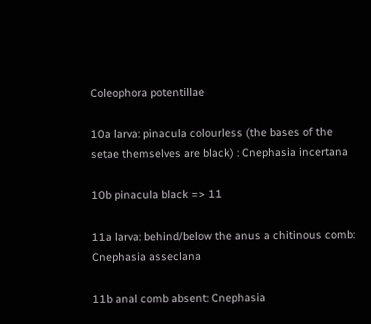Coleophora potentillae

10a larva: pinacula colourless (the bases of the setae themselves are black) : Cnephasia incertana

10b pinacula black => 11

11a larva: behind/below the anus a chitinous comb: Cnephasia asseclana

11b anal comb absent: Cnephasia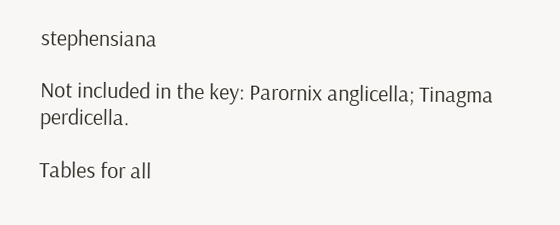stephensiana

Not included in the key: Parornix anglicella; Tinagma perdicella.

Tables for all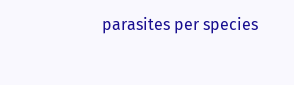parasites per species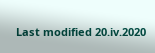Last modified 20.iv.2020